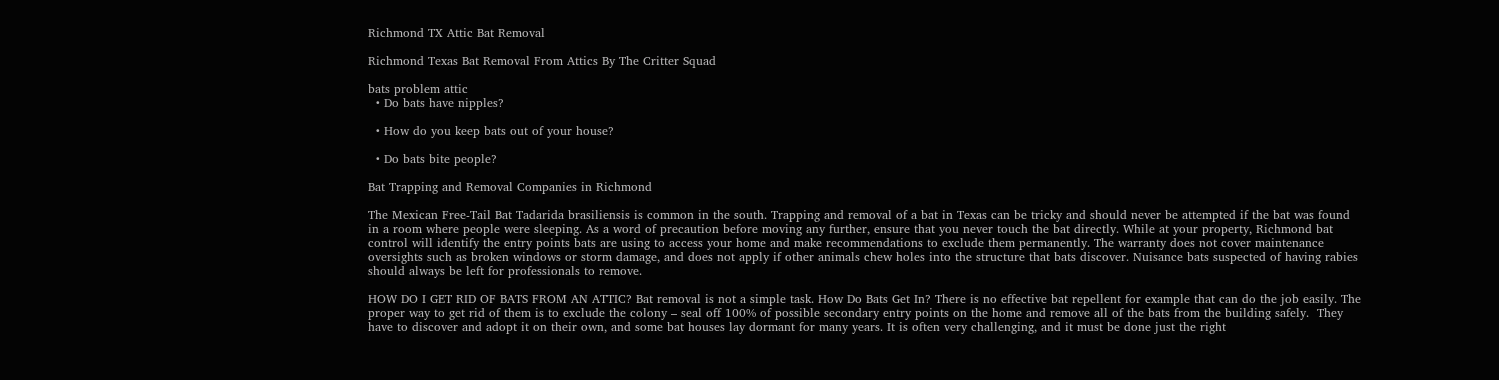Richmond TX Attic Bat Removal

Richmond Texas Bat Removal From Attics By The Critter Squad

bats problem attic
  • Do bats have nipples?

  • How do you keep bats out of your house?

  • Do bats bite people?

Bat Trapping and Removal Companies in Richmond

The Mexican Free-Tail Bat Tadarida brasiliensis is common in the south. Trapping and removal of a bat in Texas can be tricky and should never be attempted if the bat was found in a room where people were sleeping. As a word of precaution before moving any further, ensure that you never touch the bat directly. While at your property, Richmond bat control will identify the entry points bats are using to access your home and make recommendations to exclude them permanently. The warranty does not cover maintenance oversights such as broken windows or storm damage, and does not apply if other animals chew holes into the structure that bats discover. Nuisance bats suspected of having rabies should always be left for professionals to remove.

HOW DO I GET RID OF BATS FROM AN ATTIC? Bat removal is not a simple task. How Do Bats Get In? There is no effective bat repellent for example that can do the job easily. The proper way to get rid of them is to exclude the colony – seal off 100% of possible secondary entry points on the home and remove all of the bats from the building safely.  They have to discover and adopt it on their own, and some bat houses lay dormant for many years. It is often very challenging, and it must be done just the right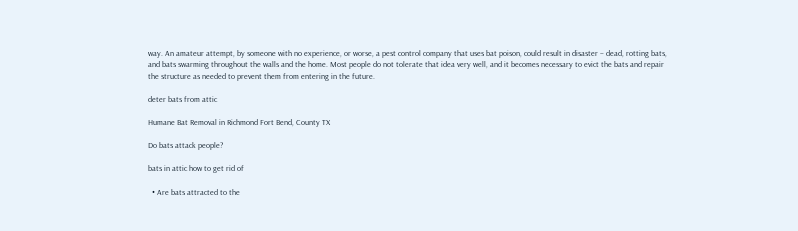way. An amateur attempt, by someone with no experience, or worse, a pest control company that uses bat poison, could result in disaster – dead, rotting bats, and bats swarming throughout the walls and the home. Most people do not tolerate that idea very well, and it becomes necessary to evict the bats and repair the structure as needed to prevent them from entering in the future.

deter bats from attic

Humane Bat Removal in Richmond Fort Bend, County TX

Do bats attack people?

bats in attic how to get rid of

  • Are bats attracted to the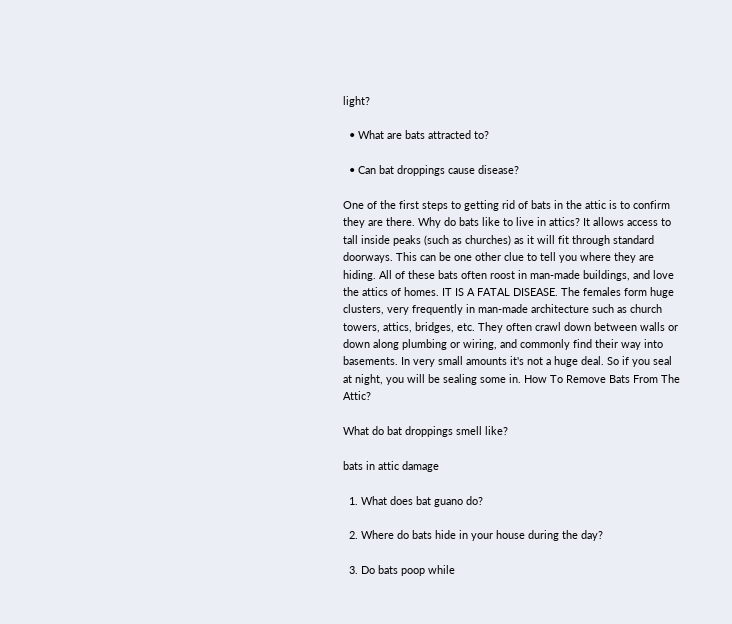light?

  • What are bats attracted to?

  • Can bat droppings cause disease?

One of the first steps to getting rid of bats in the attic is to confirm they are there. Why do bats like to live in attics? It allows access to tall inside peaks (such as churches) as it will fit through standard doorways. This can be one other clue to tell you where they are hiding. All of these bats often roost in man-made buildings, and love the attics of homes. IT IS A FATAL DISEASE. The females form huge clusters, very frequently in man-made architecture such as church towers, attics, bridges, etc. They often crawl down between walls or down along plumbing or wiring, and commonly find their way into basements. In very small amounts it's not a huge deal. So if you seal at night, you will be sealing some in. How To Remove Bats From The Attic?

What do bat droppings smell like?

bats in attic damage

  1. What does bat guano do?

  2. Where do bats hide in your house during the day?

  3. Do bats poop while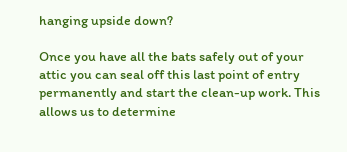hanging upside down?

Once you have all the bats safely out of your attic you can seal off this last point of entry permanently and start the clean-up work. This allows us to determine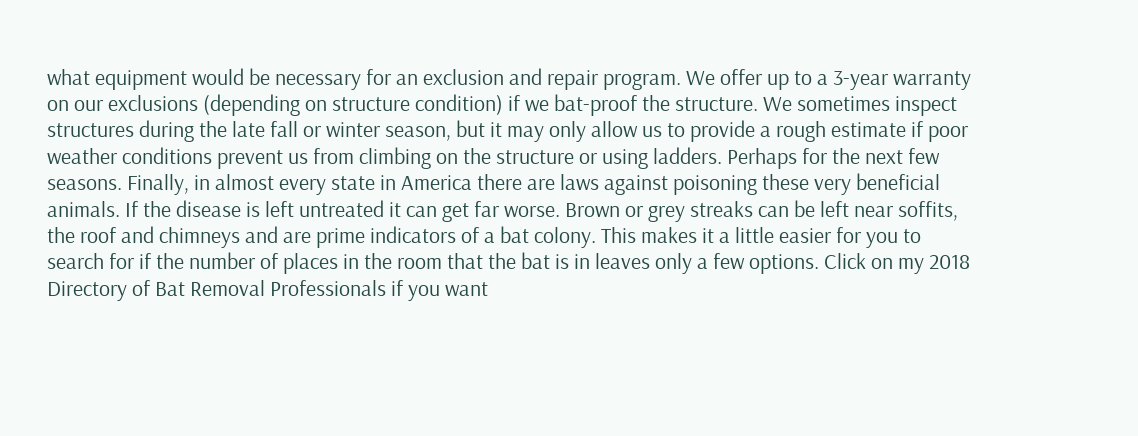what equipment would be necessary for an exclusion and repair program. We offer up to a 3-year warranty on our exclusions (depending on structure condition) if we bat-proof the structure. We sometimes inspect structures during the late fall or winter season, but it may only allow us to provide a rough estimate if poor weather conditions prevent us from climbing on the structure or using ladders. Perhaps for the next few seasons. Finally, in almost every state in America there are laws against poisoning these very beneficial animals. If the disease is left untreated it can get far worse. Brown or grey streaks can be left near soffits, the roof and chimneys and are prime indicators of a bat colony. This makes it a little easier for you to search for if the number of places in the room that the bat is in leaves only a few options. Click on my 2018 Directory of Bat Removal Professionals if you want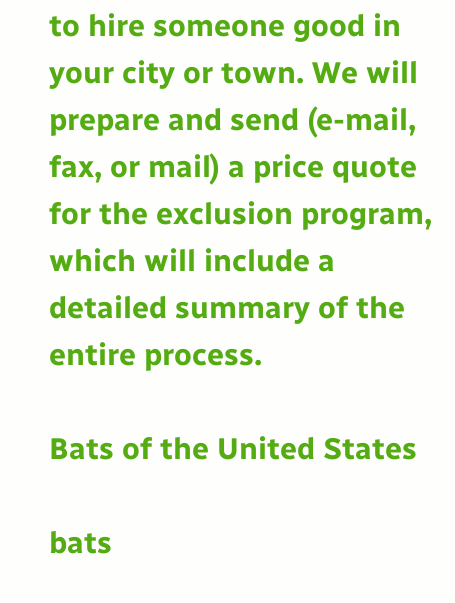to hire someone good in your city or town. We will prepare and send (e-mail, fax, or mail) a price quote for the exclusion program, which will include a detailed summary of the entire process.

Bats of the United States

bats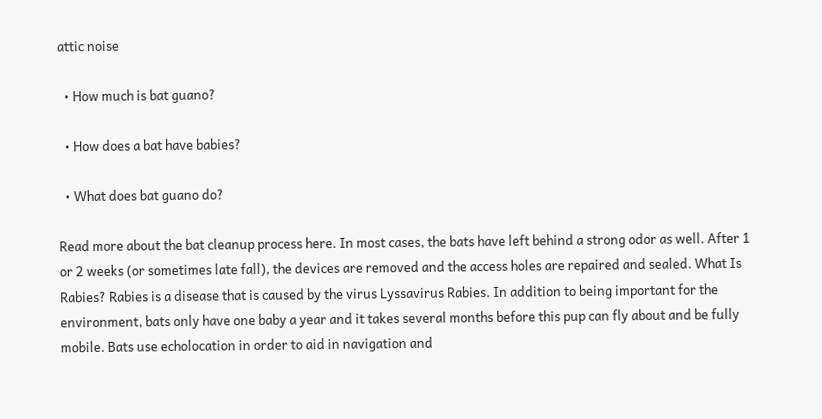attic noise

  • How much is bat guano?

  • How does a bat have babies?

  • What does bat guano do?

Read more about the bat cleanup process here. In most cases, the bats have left behind a strong odor as well. After 1 or 2 weeks (or sometimes late fall), the devices are removed and the access holes are repaired and sealed. What Is Rabies? Rabies is a disease that is caused by the virus Lyssavirus Rabies. In addition to being important for the environment, bats only have one baby a year and it takes several months before this pup can fly about and be fully mobile. Bats use echolocation in order to aid in navigation and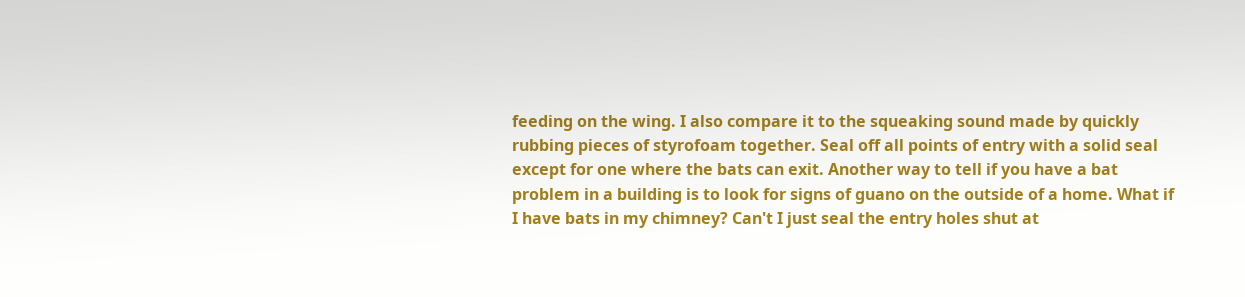feeding on the wing. I also compare it to the squeaking sound made by quickly rubbing pieces of styrofoam together. Seal off all points of entry with a solid seal except for one where the bats can exit. Another way to tell if you have a bat problem in a building is to look for signs of guano on the outside of a home. What if I have bats in my chimney? Can't I just seal the entry holes shut at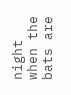night when the bats are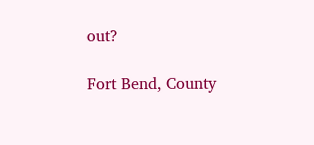out?

Fort Bend, County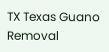TX Texas Guano Removal